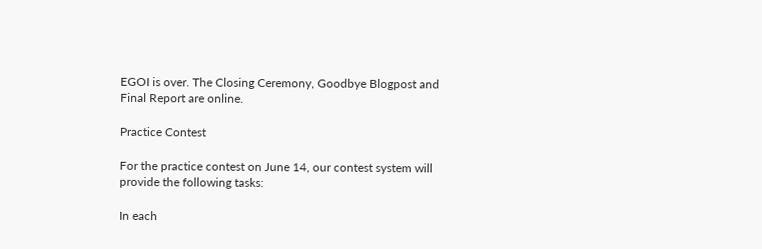EGOI is over. The Closing Ceremony, Goodbye Blogpost and Final Report are online.

Practice Contest

For the practice contest on June 14, our contest system will provide the following tasks:

In each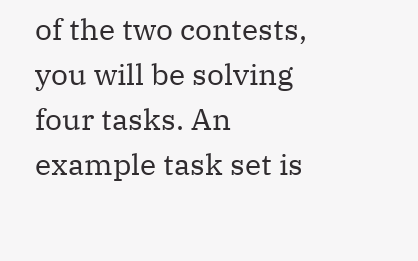of the two contests, you will be solving four tasks. An example task set is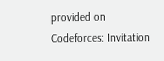provided on Codeforces: Invitation